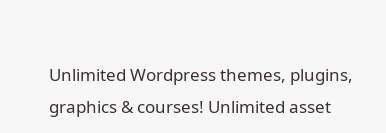Unlimited Wordpress themes, plugins, graphics & courses! Unlimited asset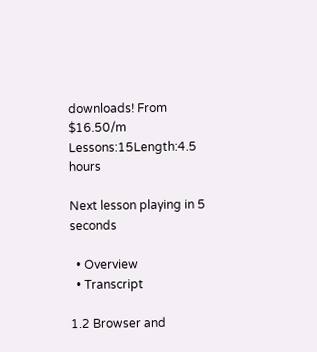downloads! From $16.50/m
Lessons:15Length:4.5 hours

Next lesson playing in 5 seconds

  • Overview
  • Transcript

1.2 Browser and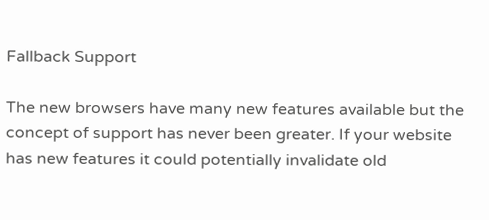Fallback Support

The new browsers have many new features available but the concept of support has never been greater. If your website has new features it could potentially invalidate old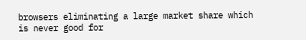browsers eliminating a large market share which is never good for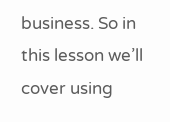business. So in this lesson we’ll cover using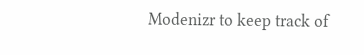Modenizr to keep track of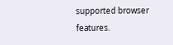supported browser features.